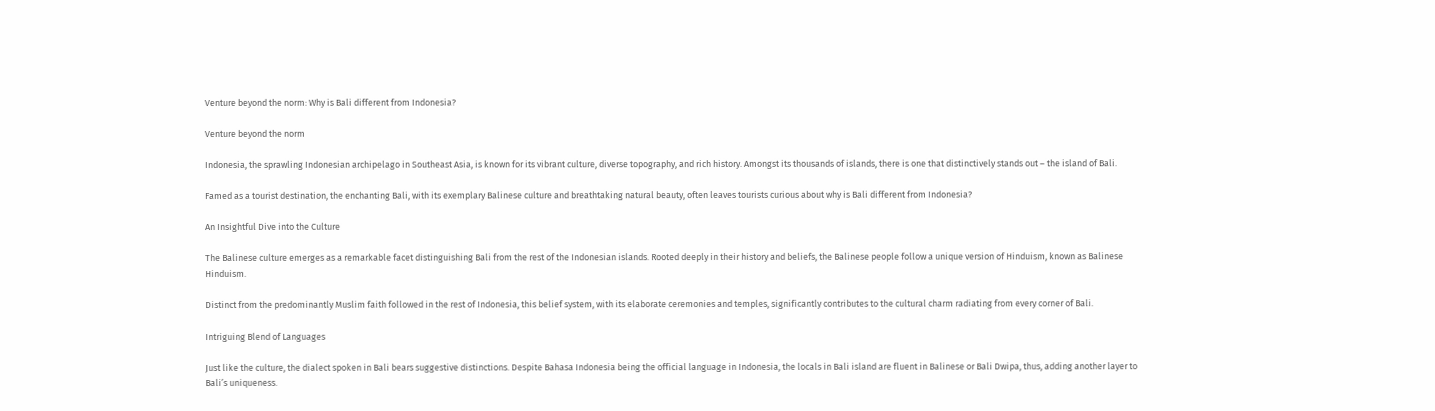Venture beyond the norm: Why is Bali different from Indonesia?

Venture beyond the norm

Indonesia, the sprawling Indonesian archipelago in Southeast Asia, is known for its vibrant culture, diverse topography, and rich history. Amongst its thousands of islands, there is one that distinctively stands out – the island of Bali.

Famed as a tourist destination, the enchanting Bali, with its exemplary Balinese culture and breathtaking natural beauty, often leaves tourists curious about why is Bali different from Indonesia?

An Insightful Dive into the Culture

The Balinese culture emerges as a remarkable facet distinguishing Bali from the rest of the Indonesian islands. Rooted deeply in their history and beliefs, the Balinese people follow a unique version of Hinduism, known as Balinese Hinduism.

Distinct from the predominantly Muslim faith followed in the rest of Indonesia, this belief system, with its elaborate ceremonies and temples, significantly contributes to the cultural charm radiating from every corner of Bali.

Intriguing Blend of Languages

Just like the culture, the dialect spoken in Bali bears suggestive distinctions. Despite Bahasa Indonesia being the official language in Indonesia, the locals in Bali island are fluent in Balinese or Bali Dwipa, thus, adding another layer to Bali’s uniqueness.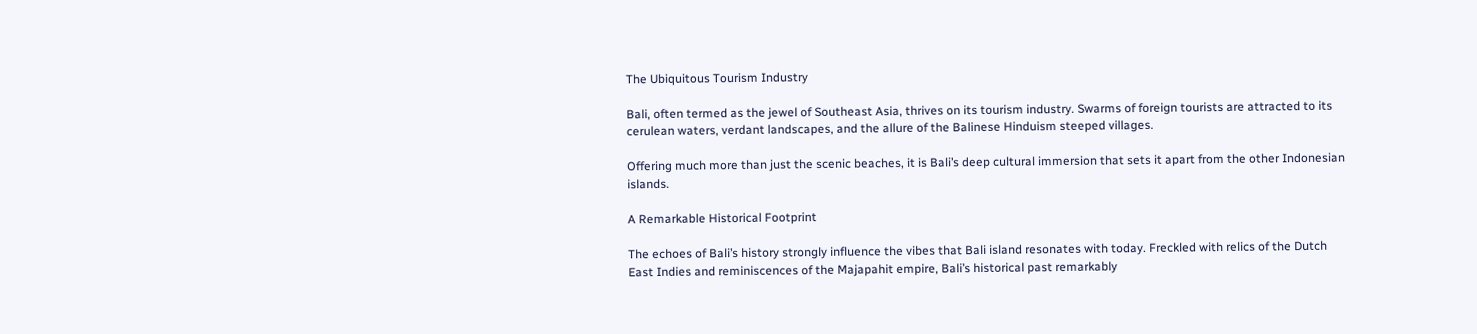The Ubiquitous Tourism Industry

Bali, often termed as the jewel of Southeast Asia, thrives on its tourism industry. Swarms of foreign tourists are attracted to its cerulean waters, verdant landscapes, and the allure of the Balinese Hinduism steeped villages.

Offering much more than just the scenic beaches, it is Bali’s deep cultural immersion that sets it apart from the other Indonesian islands.

A Remarkable Historical Footprint

The echoes of Bali’s history strongly influence the vibes that Bali island resonates with today. Freckled with relics of the Dutch East Indies and reminiscences of the Majapahit empire, Bali’s historical past remarkably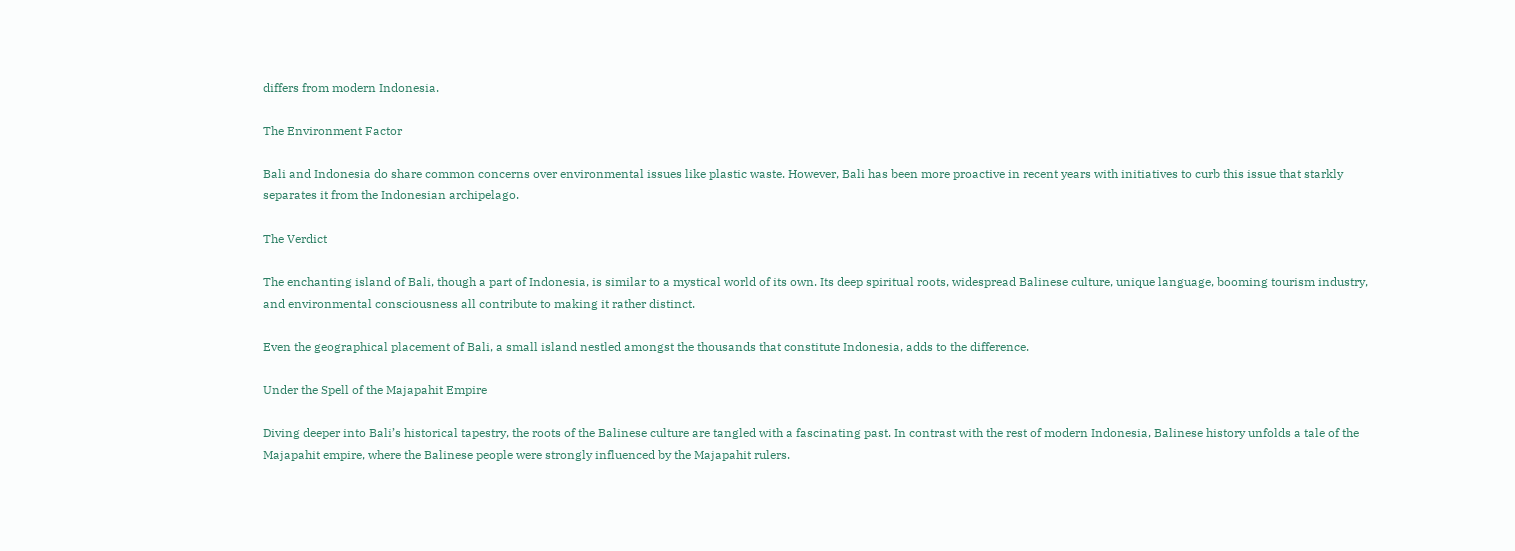differs from modern Indonesia.

The Environment Factor

Bali and Indonesia do share common concerns over environmental issues like plastic waste. However, Bali has been more proactive in recent years with initiatives to curb this issue that starkly separates it from the Indonesian archipelago.

The Verdict

The enchanting island of Bali, though a part of Indonesia, is similar to a mystical world of its own. Its deep spiritual roots, widespread Balinese culture, unique language, booming tourism industry, and environmental consciousness all contribute to making it rather distinct.

Even the geographical placement of Bali, a small island nestled amongst the thousands that constitute Indonesia, adds to the difference.

Under the Spell of the Majapahit Empire

Diving deeper into Bali’s historical tapestry, the roots of the Balinese culture are tangled with a fascinating past. In contrast with the rest of modern Indonesia, Balinese history unfolds a tale of the Majapahit empire, where the Balinese people were strongly influenced by the Majapahit rulers.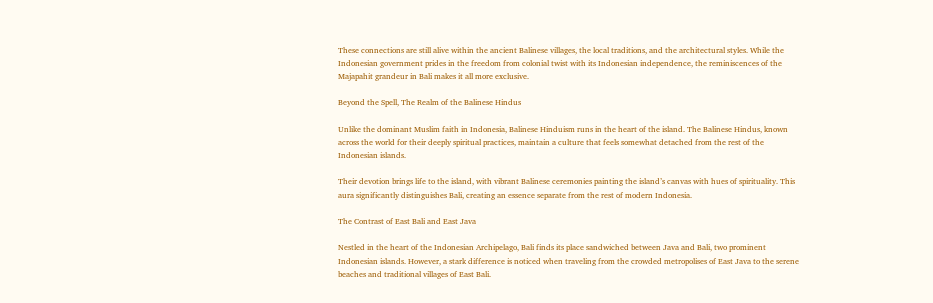These connections are still alive within the ancient Balinese villages, the local traditions, and the architectural styles. While the Indonesian government prides in the freedom from colonial twist with its Indonesian independence, the reminiscences of the Majapahit grandeur in Bali makes it all more exclusive.

Beyond the Spell, The Realm of the Balinese Hindus

Unlike the dominant Muslim faith in Indonesia, Balinese Hinduism runs in the heart of the island. The Balinese Hindus, known across the world for their deeply spiritual practices, maintain a culture that feels somewhat detached from the rest of the Indonesian islands.

Their devotion brings life to the island, with vibrant Balinese ceremonies painting the island’s canvas with hues of spirituality. This aura significantly distinguishes Bali, creating an essence separate from the rest of modern Indonesia.

The Contrast of East Bali and East Java

Nestled in the heart of the Indonesian Archipelago, Bali finds its place sandwiched between Java and Bali, two prominent Indonesian islands. However, a stark difference is noticed when traveling from the crowded metropolises of East Java to the serene beaches and traditional villages of East Bali.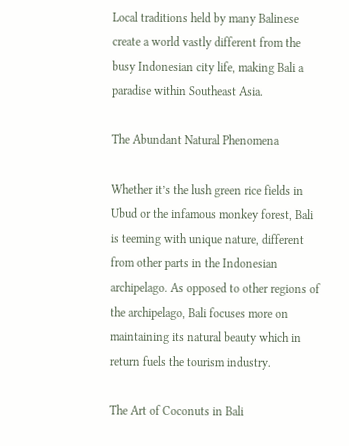Local traditions held by many Balinese create a world vastly different from the busy Indonesian city life, making Bali a paradise within Southeast Asia.

The Abundant Natural Phenomena

Whether it’s the lush green rice fields in Ubud or the infamous monkey forest, Bali is teeming with unique nature, different from other parts in the Indonesian archipelago. As opposed to other regions of the archipelago, Bali focuses more on maintaining its natural beauty which in return fuels the tourism industry.

The Art of Coconuts in Bali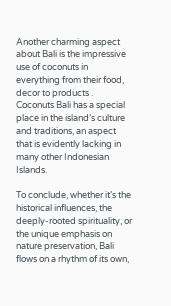Another charming aspect about Bali is the impressive use of coconuts in everything from their food, decor to products . Coconuts Bali has a special place in the island’s culture and traditions, an aspect that is evidently lacking in many other Indonesian Islands.

To conclude, whether it’s the historical influences, the deeply-rooted spirituality, or the unique emphasis on nature preservation, Bali flows on a rhythm of its own,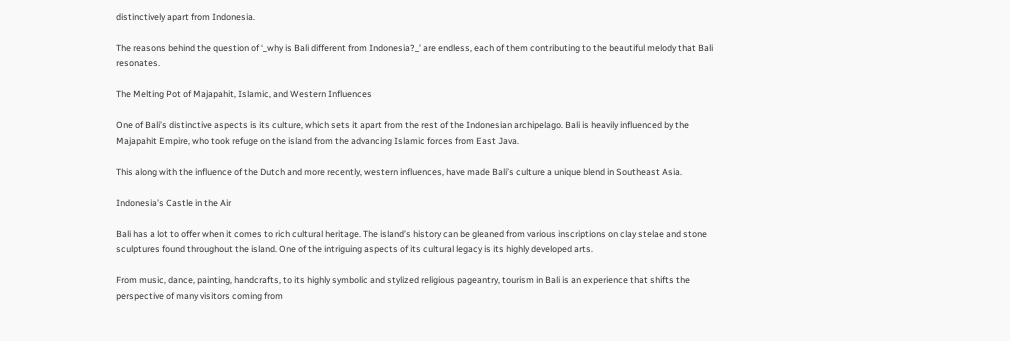distinctively apart from Indonesia.

The reasons behind the question of ‘_why is Bali different from Indonesia?_’ are endless, each of them contributing to the beautiful melody that Bali resonates.

The Melting Pot of Majapahit, Islamic, and Western Influences

One of Bali’s distinctive aspects is its culture, which sets it apart from the rest of the Indonesian archipelago. Bali is heavily influenced by the Majapahit Empire, who took refuge on the island from the advancing Islamic forces from East Java.

This along with the influence of the Dutch and more recently, western influences, have made Bali’s culture a unique blend in Southeast Asia.

Indonesia’s Castle in the Air

Bali has a lot to offer when it comes to rich cultural heritage. The island’s history can be gleaned from various inscriptions on clay stelae and stone sculptures found throughout the island. One of the intriguing aspects of its cultural legacy is its highly developed arts.

From music, dance, painting, handcrafts, to its highly symbolic and stylized religious pageantry, tourism in Bali is an experience that shifts the perspective of many visitors coming from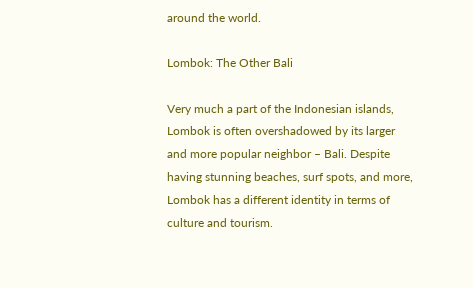around the world.

Lombok: The Other Bali

Very much a part of the Indonesian islands, Lombok is often overshadowed by its larger and more popular neighbor – Bali. Despite having stunning beaches, surf spots, and more, Lombok has a different identity in terms of culture and tourism.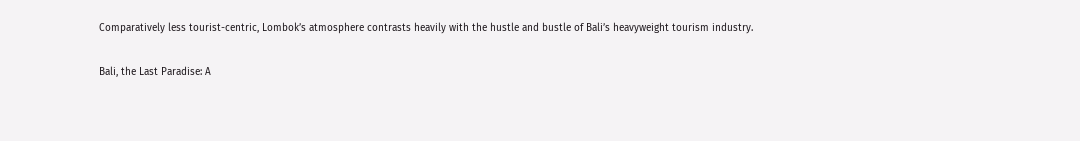Comparatively less tourist-centric, Lombok’s atmosphere contrasts heavily with the hustle and bustle of Bali’s heavyweight tourism industry.

Bali, the Last Paradise: A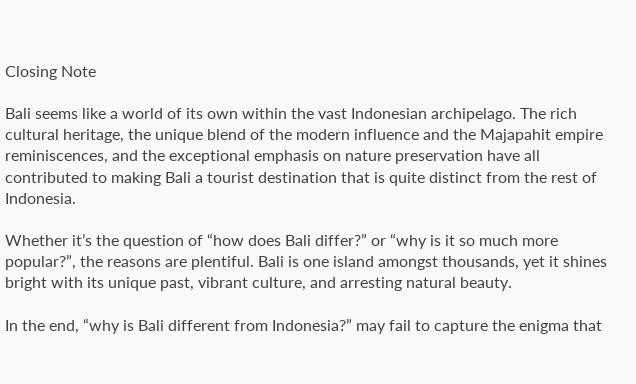Closing Note

Bali seems like a world of its own within the vast Indonesian archipelago. The rich cultural heritage, the unique blend of the modern influence and the Majapahit empire reminiscences, and the exceptional emphasis on nature preservation have all contributed to making Bali a tourist destination that is quite distinct from the rest of Indonesia.

Whether it’s the question of “how does Bali differ?” or “why is it so much more popular?”, the reasons are plentiful. Bali is one island amongst thousands, yet it shines bright with its unique past, vibrant culture, and arresting natural beauty.

In the end, “why is Bali different from Indonesia?” may fail to capture the enigma that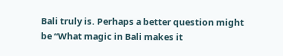Bali truly is. Perhaps a better question might be “What magic in Bali makes it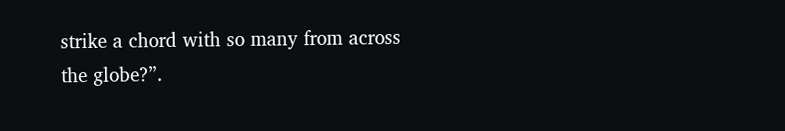strike a chord with so many from across the globe?”.